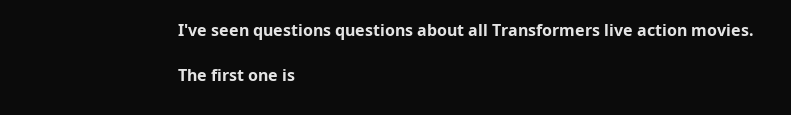I've seen questions questions about all Transformers live action movies.

The first one is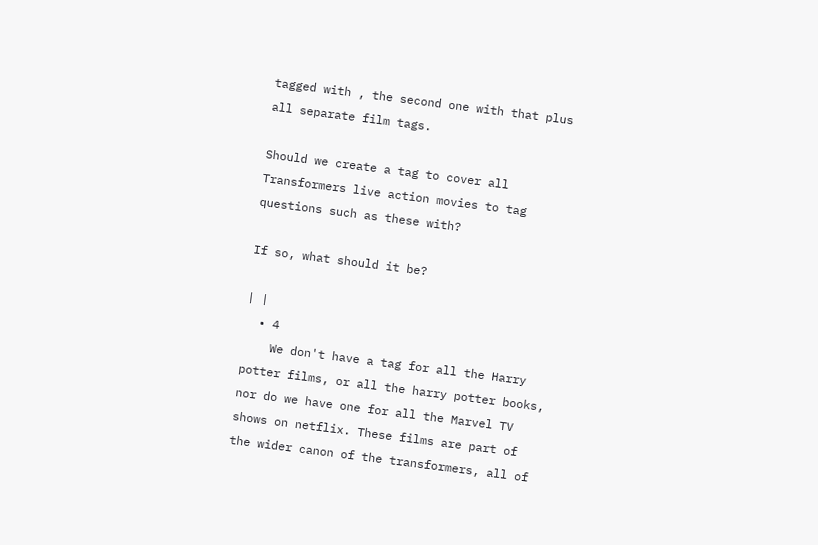tagged with , the second one with that plus all separate film tags.

Should we create a tag to cover all Transformers live action movies to tag questions such as these with?

If so, what should it be?

| |
  • 4
    We don't have a tag for all the Harry potter films, or all the harry potter books, nor do we have one for all the Marvel TV shows on netflix. These films are part of the wider canon of the transformers, all of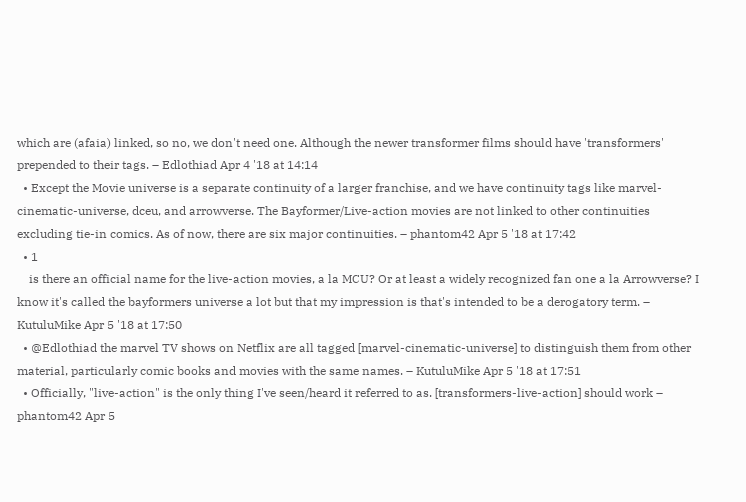which are (afaia) linked, so no, we don't need one. Although the newer transformer films should have 'transformers' prepended to their tags. – Edlothiad Apr 4 '18 at 14:14
  • Except the Movie universe is a separate continuity of a larger franchise, and we have continuity tags like marvel-cinematic-universe, dceu, and arrowverse. The Bayformer/Live-action movies are not linked to other continuities excluding tie-in comics. As of now, there are six major continuities. – phantom42 Apr 5 '18 at 17:42
  • 1
    is there an official name for the live-action movies, a la MCU? Or at least a widely recognized fan one a la Arrowverse? I know it's called the bayformers universe a lot but that my impression is that's intended to be a derogatory term. – KutuluMike Apr 5 '18 at 17:50
  • @Edlothiad the marvel TV shows on Netflix are all tagged [marvel-cinematic-universe] to distinguish them from other material, particularly comic books and movies with the same names. – KutuluMike Apr 5 '18 at 17:51
  • Officially, "live-action" is the only thing I've seen/heard it referred to as. [transformers-live-action] should work – phantom42 Apr 5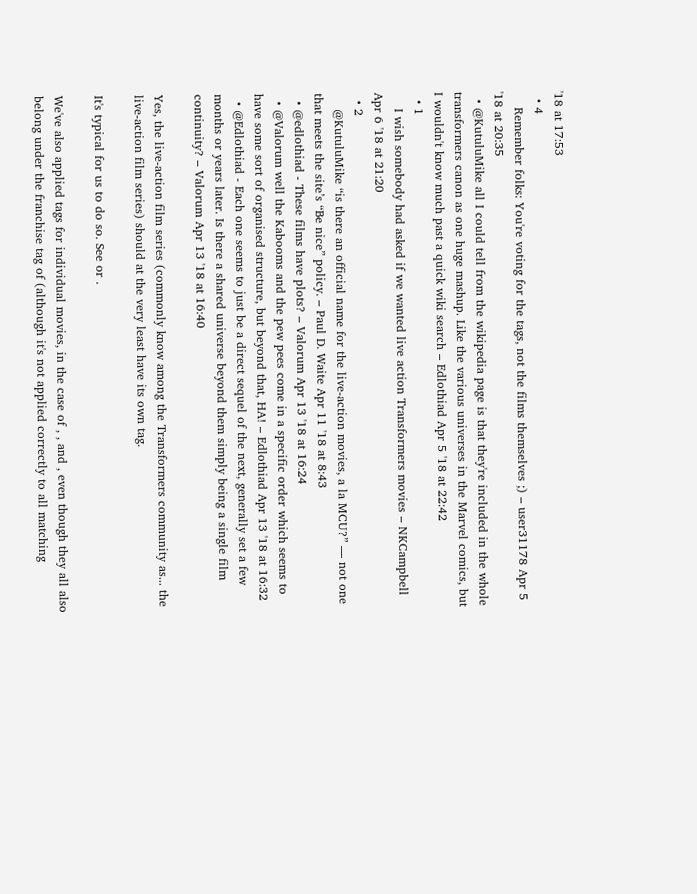'18 at 17:53
  • 4
    Remember folks: You're voting for the tags, not the films themselves ;) – user31178 Apr 5 '18 at 20:35
  • @KutuluMike all I could tell from the wikipedia page is that they're included in the whole transformers canon as one huge mashup. Like the various universes in the Marvel comics, but I wouldn't know much past a quick wiki search – Edlothiad Apr 5 '18 at 22:42
  • 1
    I wish somebody had asked if we wanted live action Transformers movies – NKCampbell Apr 6 '18 at 21:20
  • 2
    @KutuluMike “is there an official name for the live-action movies, a la MCU?” — not one that meets the site’s “Be nice” policy. – Paul D. Waite Apr 11 '18 at 8:43
  • @edlothiad - These films have plots? – Valorum Apr 13 '18 at 16:24
  • @Valorum well the Kabooms and the pew pees come in a specific order which seems to have some sort of organised structure, but beyond that, HA! – Edlothiad Apr 13 '18 at 16:32
  • @Edlothiad - Each one seems to just be a direct sequel of the next, generally set a few months or years later. Is there a shared universe beyond them simply being a single film continuity? – Valorum Apr 13 '18 at 16:40

Yes, the live-action film series (commonly know among the Transformers community as... the live-action film series) should at the very least have its own tag.

It's typical for us to do so. See or .

We've also applied tags for individual movies, in the case of , , and , even though they all also belong under the franchise tag of (although it's not applied correctly to all matching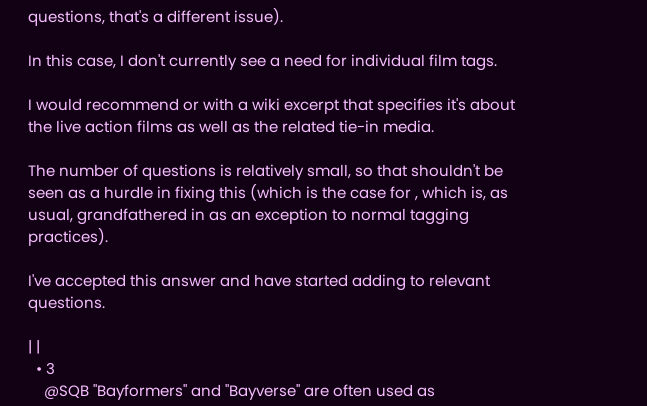questions, that's a different issue).

In this case, I don't currently see a need for individual film tags.

I would recommend or with a wiki excerpt that specifies it's about the live action films as well as the related tie-in media.

The number of questions is relatively small, so that shouldn't be seen as a hurdle in fixing this (which is the case for , which is, as usual, grandfathered in as an exception to normal tagging practices).

I've accepted this answer and have started adding to relevant questions.

| |
  • 3
    @SQB "Bayformers" and "Bayverse" are often used as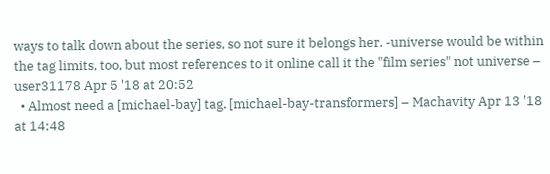ways to talk down about the series, so not sure it belongs her. -universe would be within the tag limits, too, but most references to it online call it the "film series" not universe – user31178 Apr 5 '18 at 20:52
  • Almost need a [michael-bay] tag. [michael-bay-transformers] – Machavity Apr 13 '18 at 14:48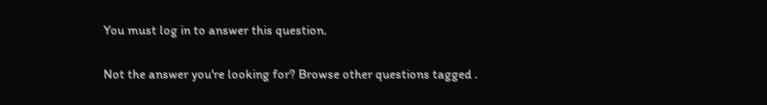You must log in to answer this question.

Not the answer you're looking for? Browse other questions tagged .